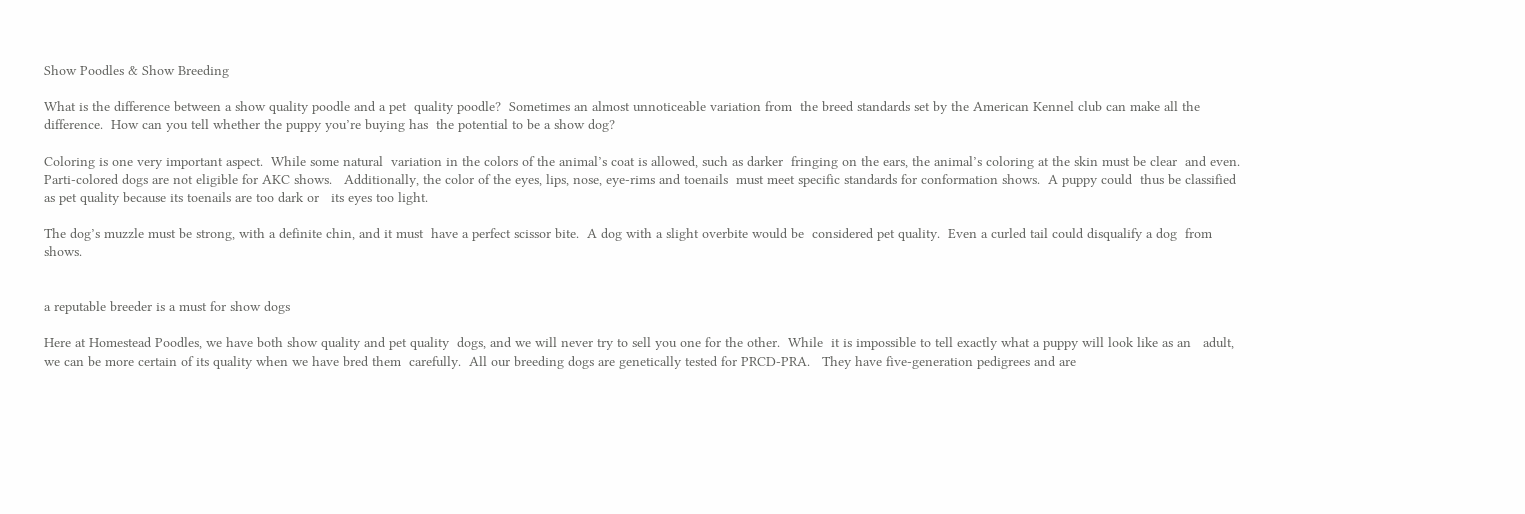Show Poodles & Show Breeding

What is the difference between a show quality poodle and a pet  quality poodle?  Sometimes an almost unnoticeable variation from  the breed standards set by the American Kennel club can make all the         difference.  How can you tell whether the puppy you’re buying has  the potential to be a show dog?

Coloring is one very important aspect.  While some natural  variation in the colors of the animal’s coat is allowed, such as darker  fringing on the ears, the animal’s coloring at the skin must be clear  and even.  Parti-colored dogs are not eligible for AKC shows.   Additionally, the color of the eyes, lips, nose, eye-rims and toenails  must meet specific standards for conformation shows.  A puppy could  thus be classified as pet quality because its toenails are too dark or   its eyes too light.

The dog’s muzzle must be strong, with a definite chin, and it must  have a perfect scissor bite.  A dog with a slight overbite would be  considered pet quality.  Even a curled tail could disqualify a dog  from shows.


a reputable breeder is a must for show dogs

Here at Homestead Poodles, we have both show quality and pet quality  dogs, and we will never try to sell you one for the other.  While  it is impossible to tell exactly what a puppy will look like as an   adult, we can be more certain of its quality when we have bred them  carefully.  All our breeding dogs are genetically tested for PRCD-PRA.   They have five-generation pedigrees and are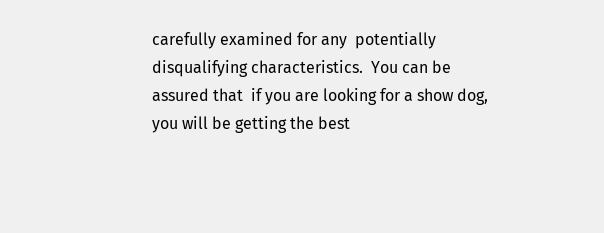carefully examined for any  potentially disqualifying characteristics.  You can be assured that  if you are looking for a show dog, you will be getting the best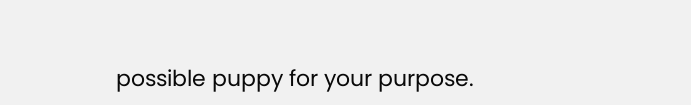possible puppy for your purpose.